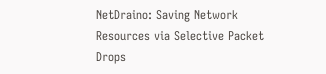NetDraino: Saving Network Resources via Selective Packet Drops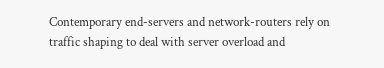Contemporary end-servers and network-routers rely on traffic shaping to deal with server overload and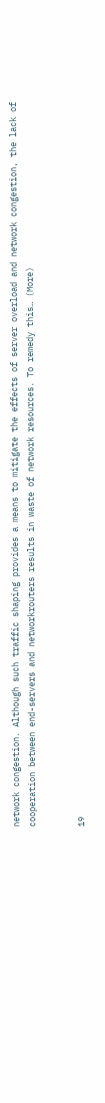network congestion. Although such traffic shaping provides a means to mitigate the effects of server overload and network congestion, the lack of cooperation between end-servers and networkrouters results in waste of network resources. To remedy this… (More)


19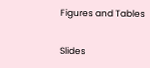Figures and Tables

Slides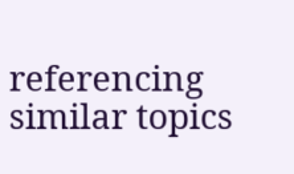referencing similar topics